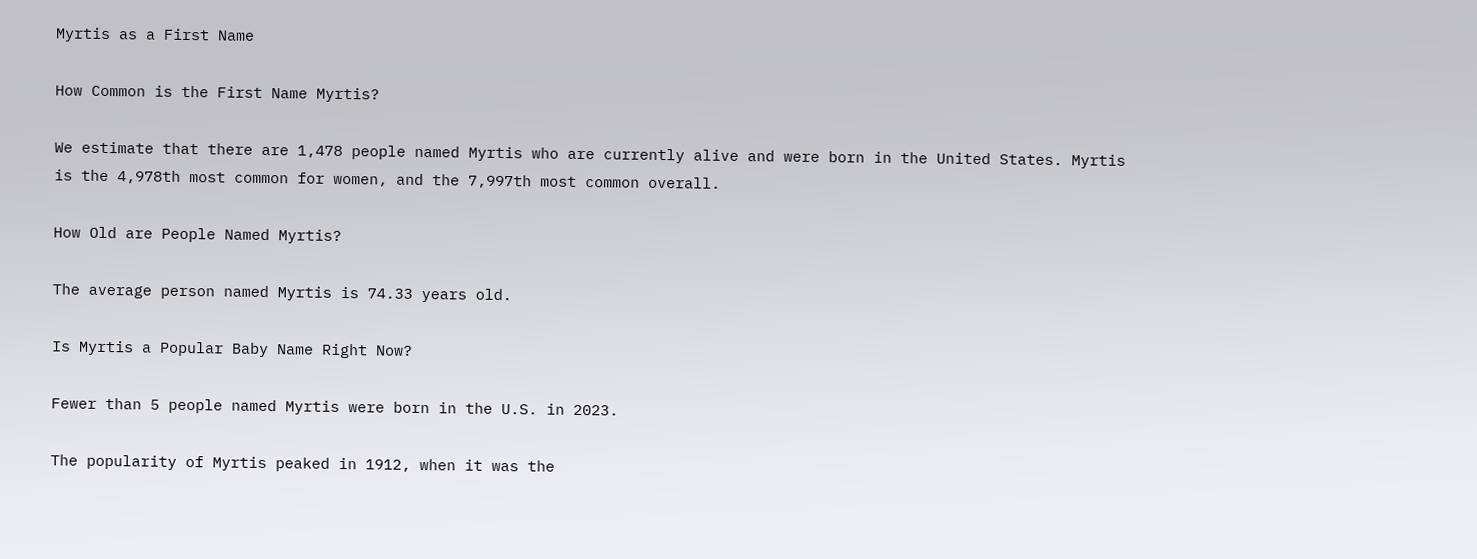Myrtis as a First Name

How Common is the First Name Myrtis?

We estimate that there are 1,478 people named Myrtis who are currently alive and were born in the United States. Myrtis is the 4,978th most common for women, and the 7,997th most common overall.

How Old are People Named Myrtis?

The average person named Myrtis is 74.33 years old.

Is Myrtis a Popular Baby Name Right Now?

Fewer than 5 people named Myrtis were born in the U.S. in 2023.

The popularity of Myrtis peaked in 1912, when it was the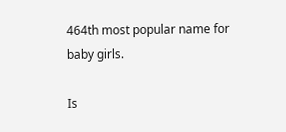464th most popular name for baby girls.

Is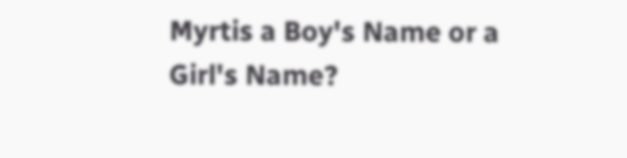Myrtis a Boy's Name or a Girl's Name?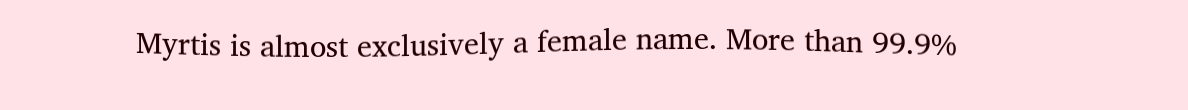Myrtis is almost exclusively a female name. More than 99.9%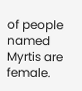of people named Myrtis are female.